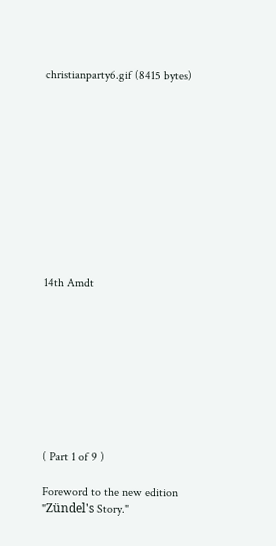christianparty6.gif (8415 bytes)











14th Amdt









( Part 1 of 9 )

Foreword to the new edition
"Zündel's Story."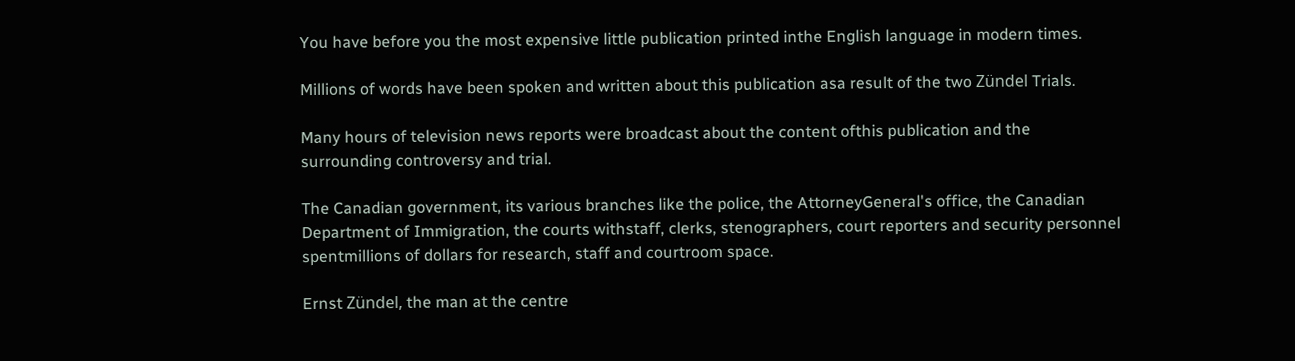You have before you the most expensive little publication printed inthe English language in modern times.

Millions of words have been spoken and written about this publication asa result of the two Zündel Trials.

Many hours of television news reports were broadcast about the content ofthis publication and the surrounding controversy and trial.

The Canadian government, its various branches like the police, the AttorneyGeneral's office, the Canadian Department of Immigration, the courts withstaff, clerks, stenographers, court reporters and security personnel spentmillions of dollars for research, staff and courtroom space.

Ernst Zündel, the man at the centre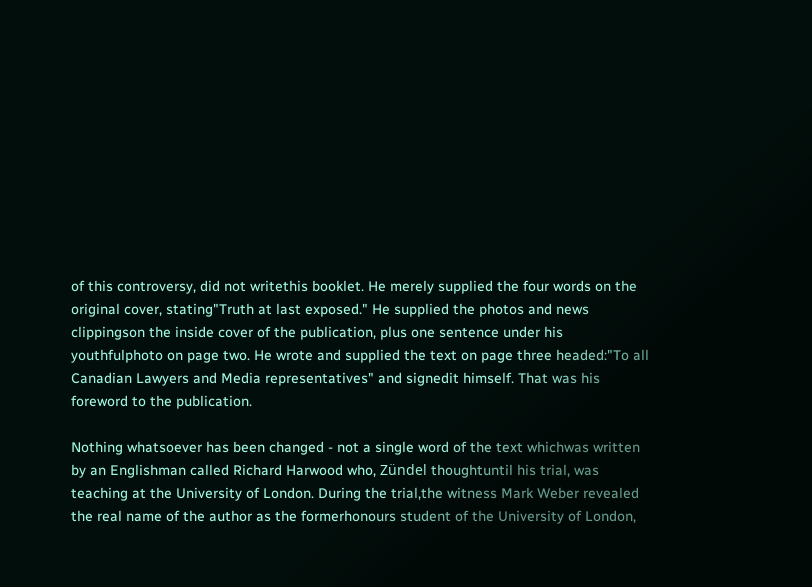of this controversy, did not writethis booklet. He merely supplied the four words on the original cover, stating"Truth at last exposed." He supplied the photos and news clippingson the inside cover of the publication, plus one sentence under his youthfulphoto on page two. He wrote and supplied the text on page three headed:"To all Canadian Lawyers and Media representatives" and signedit himself. That was his foreword to the publication.

Nothing whatsoever has been changed - not a single word of the text whichwas written by an Englishman called Richard Harwood who, Zündel thoughtuntil his trial, was teaching at the University of London. During the trial,the witness Mark Weber revealed the real name of the author as the formerhonours student of the University of London,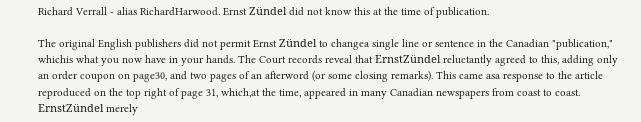Richard Verrall - alias RichardHarwood. Ernst Zündel did not know this at the time of publication.

The original English publishers did not permit Ernst Zündel to changea single line or sentence in the Canadian "publication," whichis what you now have in your hands. The Court records reveal that ErnstZündel reluctantly agreed to this, adding only an order coupon on page30, and two pages of an afterword (or some closing remarks). This came asa response to the article reproduced on the top right of page 31, which,at the time, appeared in many Canadian newspapers from coast to coast. ErnstZündel merely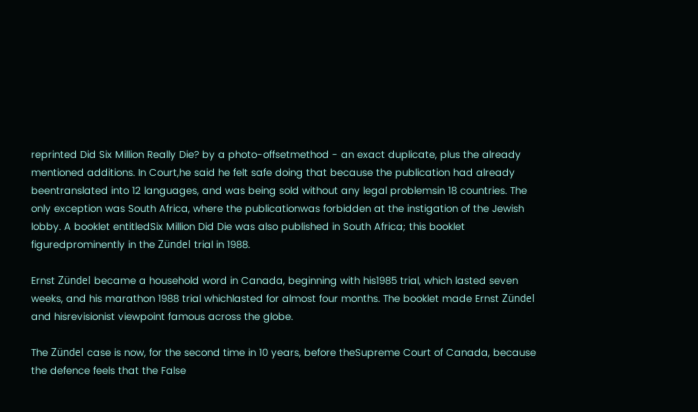reprinted Did Six Million Really Die? by a photo-offsetmethod - an exact duplicate, plus the already mentioned additions. In Court,he said he felt safe doing that because the publication had already beentranslated into 12 languages, and was being sold without any legal problemsin 18 countries. The only exception was South Africa, where the publicationwas forbidden at the instigation of the Jewish lobby. A booklet entitledSix Million Did Die was also published in South Africa; this booklet figuredprominently in the Zündel trial in 1988.

Ernst Zündel became a household word in Canada, beginning with his1985 trial, which lasted seven weeks, and his marathon 1988 trial whichlasted for almost four months. The booklet made Ernst Zündel and hisrevisionist viewpoint famous across the globe.

The Zündel case is now, for the second time in 10 years, before theSupreme Court of Canada, because the defence feels that the False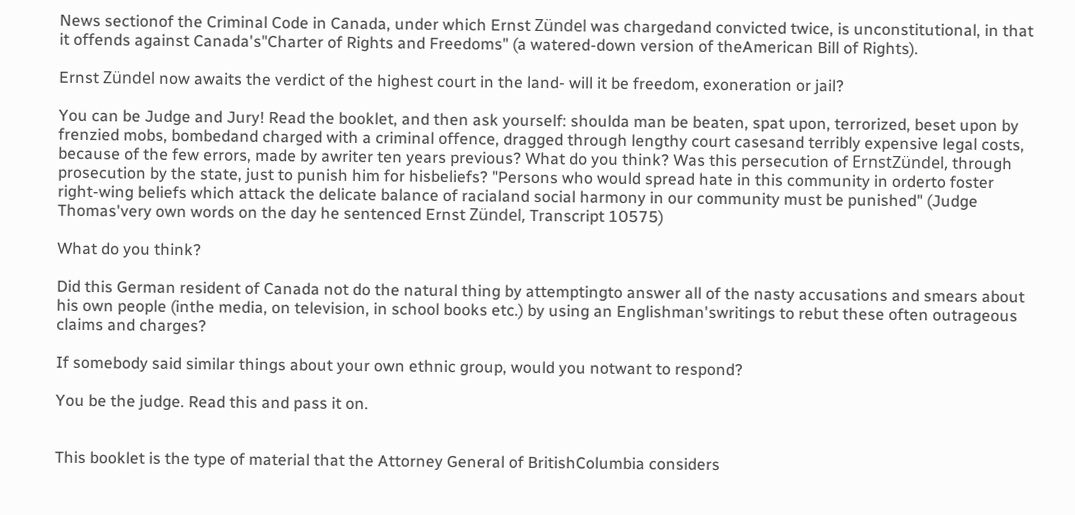News sectionof the Criminal Code in Canada, under which Ernst Zündel was chargedand convicted twice, is unconstitutional, in that it offends against Canada's"Charter of Rights and Freedoms" (a watered-down version of theAmerican Bill of Rights).

Ernst Zündel now awaits the verdict of the highest court in the land- will it be freedom, exoneration or jail?

You can be Judge and Jury! Read the booklet, and then ask yourself: shoulda man be beaten, spat upon, terrorized, beset upon by frenzied mobs, bombedand charged with a criminal offence, dragged through lengthy court casesand terribly expensive legal costs, because of the few errors, made by awriter ten years previous? What do you think? Was this persecution of ErnstZündel, through prosecution by the state, just to punish him for hisbeliefs? "Persons who would spread hate in this community in orderto foster right-wing beliefs which attack the delicate balance of racialand social harmony in our community must be punished" (Judge Thomas'very own words on the day he sentenced Ernst Zündel, Transcript 10575)

What do you think?

Did this German resident of Canada not do the natural thing by attemptingto answer all of the nasty accusations and smears about his own people (inthe media, on television, in school books etc.) by using an Englishman'swritings to rebut these often outrageous claims and charges?

If somebody said similar things about your own ethnic group, would you notwant to respond?

You be the judge. Read this and pass it on.


This booklet is the type of material that the Attorney General of BritishColumbia considers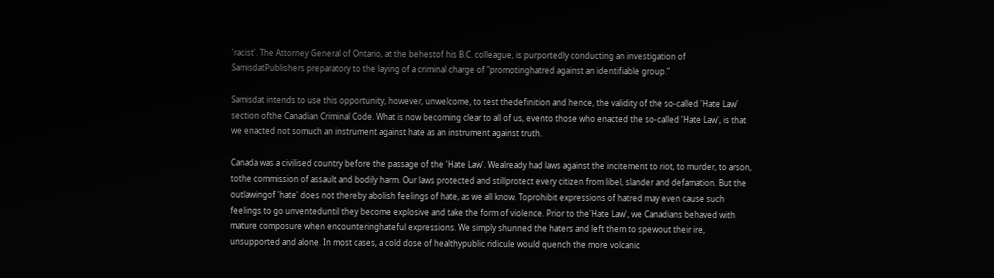'racist'. The Attorney General of Ontario, at the behestof his B.C. colleague, is purportedly conducting an investigation of SamisdatPublishers preparatory to the laying of a criminal charge of "promotinghatred against an identifiable group."

Samisdat intends to use this opportunity, however, unwelcome, to test thedefinition and hence, the validity of the so-called 'Hate Law' section ofthe Canadian Criminal Code. What is now becoming clear to all of us, evento those who enacted the so-called 'Hate Law', is that we enacted not somuch an instrument against hate as an instrument against truth.

Canada was a civilised country before the passage of the 'Hate Law'. Wealready had laws against the incitement to riot, to murder, to arson, tothe commission of assault and bodily harm. Our laws protected and stillprotect every citizen from libel, slander and defamation. But the outlawingof 'hate' does not thereby abolish feelings of hate, as we all know. Toprohibit expressions of hatred may even cause such feelings to go unventeduntil they become explosive and take the form of violence. Prior to the'Hate Law', we Canadians behaved with mature composure when encounteringhateful expressions. We simply shunned the haters and left them to spewout their ire, unsupported and alone. In most cases, a cold dose of healthypublic ridicule would quench the more volcanic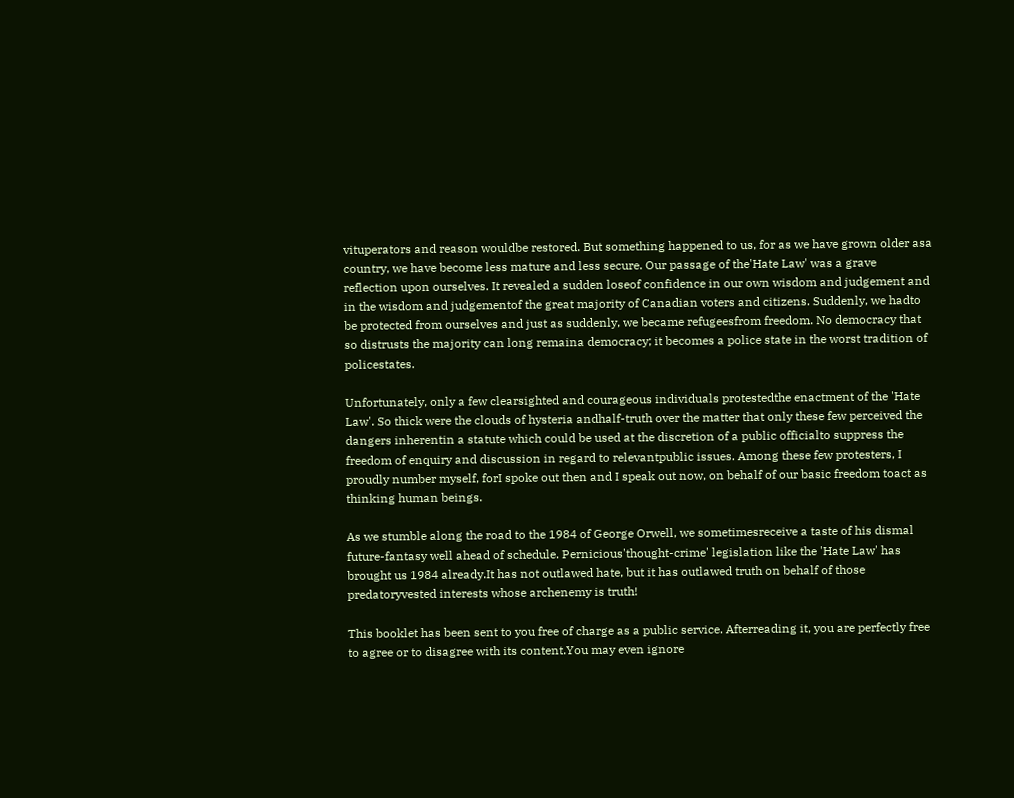vituperators and reason wouldbe restored. But something happened to us, for as we have grown older asa country, we have become less mature and less secure. Our passage of the'Hate Law' was a grave reflection upon ourselves. It revealed a sudden loseof confidence in our own wisdom and judgement and in the wisdom and judgementof the great majority of Canadian voters and citizens. Suddenly, we hadto be protected from ourselves and just as suddenly, we became refugeesfrom freedom. No democracy that so distrusts the majority can long remaina democracy; it becomes a police state in the worst tradition of policestates.

Unfortunately, only a few clearsighted and courageous individuals protestedthe enactment of the 'Hate Law'. So thick were the clouds of hysteria andhalf-truth over the matter that only these few perceived the dangers inherentin a statute which could be used at the discretion of a public officialto suppress the freedom of enquiry and discussion in regard to relevantpublic issues. Among these few protesters, I proudly number myself, forI spoke out then and I speak out now, on behalf of our basic freedom toact as thinking human beings.

As we stumble along the road to the 1984 of George Orwell, we sometimesreceive a taste of his dismal future-fantasy well ahead of schedule. Pernicious'thought-crime' legislation like the 'Hate Law' has brought us 1984 already.It has not outlawed hate, but it has outlawed truth on behalf of those predatoryvested interests whose archenemy is truth!

This booklet has been sent to you free of charge as a public service. Afterreading it, you are perfectly free to agree or to disagree with its content.You may even ignore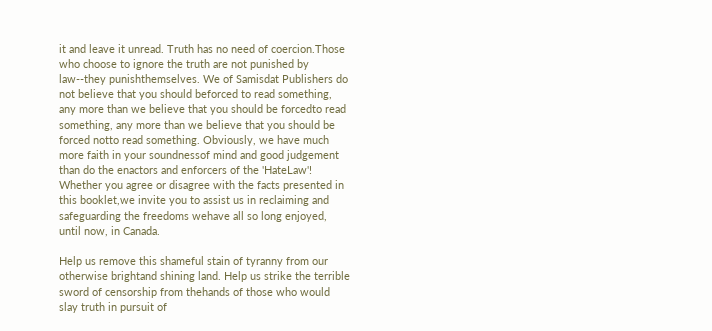it and leave it unread. Truth has no need of coercion.Those who choose to ignore the truth are not punished by law--they punishthemselves. We of Samisdat Publishers do not believe that you should beforced to read something, any more than we believe that you should be forcedto read something, any more than we believe that you should be forced notto read something. Obviously, we have much more faith in your soundnessof mind and good judgement than do the enactors and enforcers of the 'HateLaw'! Whether you agree or disagree with the facts presented in this booklet,we invite you to assist us in reclaiming and safeguarding the freedoms wehave all so long enjoyed, until now, in Canada.

Help us remove this shameful stain of tyranny from our otherwise brightand shining land. Help us strike the terrible sword of censorship from thehands of those who would slay truth in pursuit of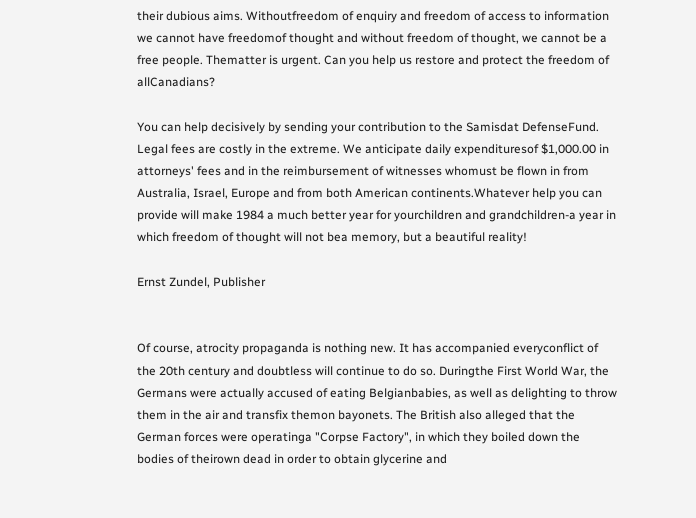their dubious aims. Withoutfreedom of enquiry and freedom of access to information we cannot have freedomof thought and without freedom of thought, we cannot be a free people. Thematter is urgent. Can you help us restore and protect the freedom of allCanadians?

You can help decisively by sending your contribution to the Samisdat DefenseFund. Legal fees are costly in the extreme. We anticipate daily expendituresof $1,000.00 in attorneys' fees and in the reimbursement of witnesses whomust be flown in from Australia, Israel, Europe and from both American continents.Whatever help you can provide will make 1984 a much better year for yourchildren and grandchildren-a year in which freedom of thought will not bea memory, but a beautiful reality!

Ernst Zundel, Publisher


Of course, atrocity propaganda is nothing new. It has accompanied everyconflict of the 20th century and doubtless will continue to do so. Duringthe First World War, the Germans were actually accused of eating Belgianbabies, as well as delighting to throw them in the air and transfix themon bayonets. The British also alleged that the German forces were operatinga "Corpse Factory", in which they boiled down the bodies of theirown dead in order to obtain glycerine and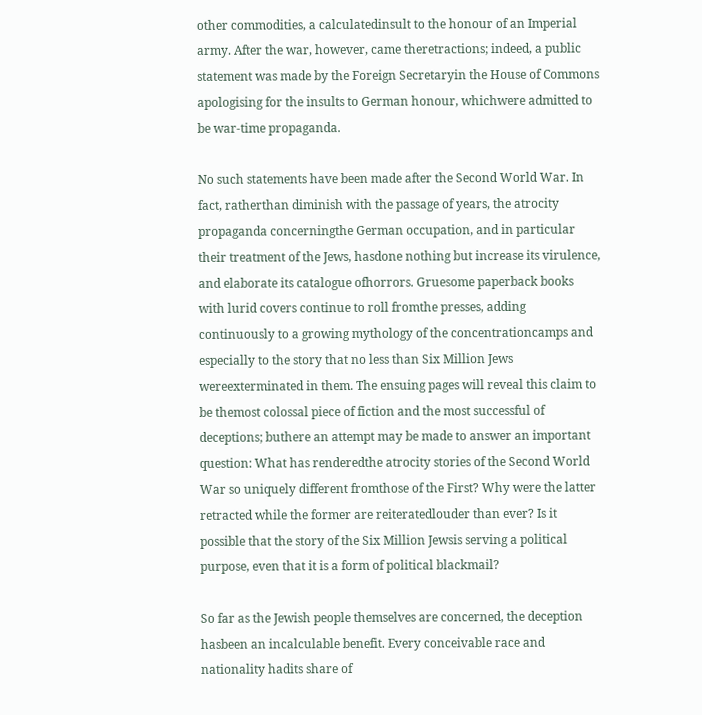other commodities, a calculatedinsult to the honour of an Imperial army. After the war, however, came theretractions; indeed, a public statement was made by the Foreign Secretaryin the House of Commons apologising for the insults to German honour, whichwere admitted to be war-time propaganda.

No such statements have been made after the Second World War. In fact, ratherthan diminish with the passage of years, the atrocity propaganda concerningthe German occupation, and in particular their treatment of the Jews, hasdone nothing but increase its virulence, and elaborate its catalogue ofhorrors. Gruesome paperback books with lurid covers continue to roll fromthe presses, adding continuously to a growing mythology of the concentrationcamps and especially to the story that no less than Six Million Jews wereexterminated in them. The ensuing pages will reveal this claim to be themost colossal piece of fiction and the most successful of deceptions; buthere an attempt may be made to answer an important question: What has renderedthe atrocity stories of the Second World War so uniquely different fromthose of the First? Why were the latter retracted while the former are reiteratedlouder than ever? Is it possible that the story of the Six Million Jewsis serving a political purpose, even that it is a form of political blackmail?

So far as the Jewish people themselves are concerned, the deception hasbeen an incalculable benefit. Every conceivable race and nationality hadits share of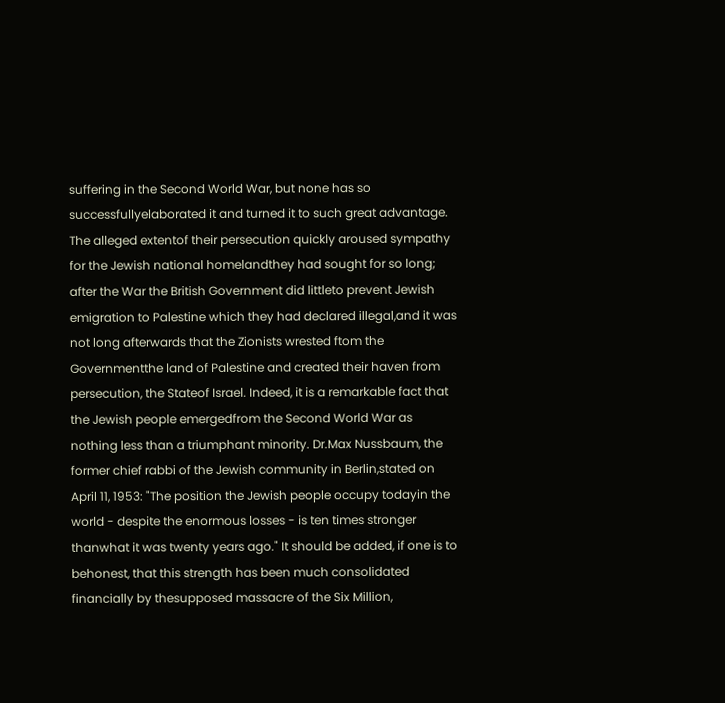suffering in the Second World War, but none has so successfullyelaborated it and turned it to such great advantage. The alleged extentof their persecution quickly aroused sympathy for the Jewish national homelandthey had sought for so long; after the War the British Government did littleto prevent Jewish emigration to Palestine which they had declared illegal,and it was not long afterwards that the Zionists wrested ftom the Governmentthe land of Palestine and created their haven from persecution, the Stateof Israel. Indeed, it is a remarkable fact that the Jewish people emergedfrom the Second World War as nothing less than a triumphant minority. Dr.Max Nussbaum, the former chief rabbi of the Jewish community in Berlin,stated on April 11, 1953: "The position the Jewish people occupy todayin the world - despite the enormous losses - is ten times stronger thanwhat it was twenty years ago." It should be added, if one is to behonest, that this strength has been much consolidated financially by thesupposed massacre of the Six Million,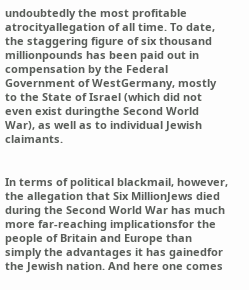undoubtedly the most profitable atrocityallegation of all time. To date, the staggering figure of six thousand millionpounds has been paid out in compensation by the Federal Government of WestGermany, mostly to the State of Israel (which did not even exist duringthe Second World War), as well as to individual Jewish claimants.


In terms of political blackmail, however, the allegation that Six MillionJews died during the Second World War has much more far-reaching implicationsfor the people of Britain and Europe than simply the advantages it has gainedfor the Jewish nation. And here one comes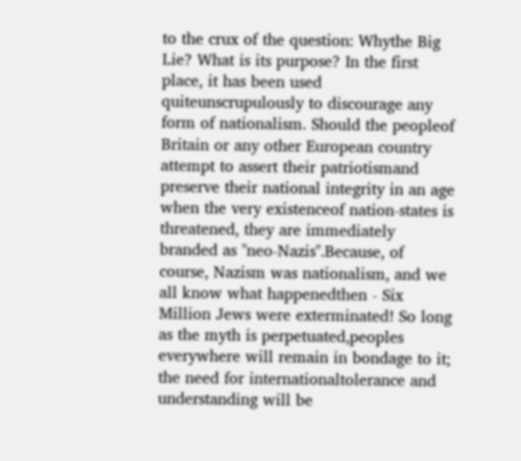to the crux of the question: Whythe Big Lie? What is its purpose? In the first place, it has been used quiteunscrupulously to discourage any form of nationalism. Should the peopleof Britain or any other European country attempt to assert their patriotismand preserve their national integrity in an age when the very existenceof nation-states is threatened, they are immediately branded as "neo-Nazis".Because, of course, Nazism was nationalism, and we all know what happenedthen - Six Million Jews were exterminated! So long as the myth is perpetuated,peoples everywhere will remain in bondage to it; the need for internationaltolerance and understanding will be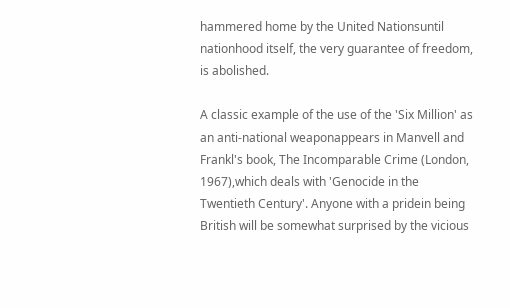hammered home by the United Nationsuntil nationhood itself, the very guarantee of freedom, is abolished.

A classic example of the use of the 'Six Million' as an anti-national weaponappears in Manvell and Frankl's book, The Incomparable Crime (London, 1967),which deals with 'Genocide in the Twentieth Century'. Anyone with a pridein being British will be somewhat surprised by the vicious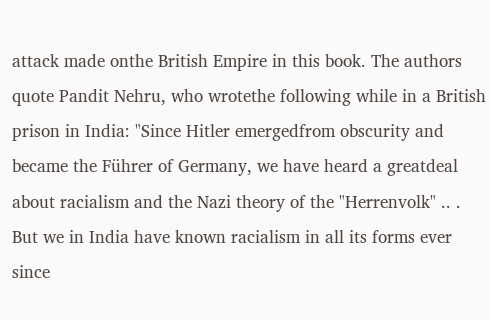attack made onthe British Empire in this book. The authors quote Pandit Nehru, who wrotethe following while in a British prison in India: "Since Hitler emergedfrom obscurity and became the Führer of Germany, we have heard a greatdeal about racialism and the Nazi theory of the "Herrenvolk" .. . But we in India have known racialism in all its forms ever since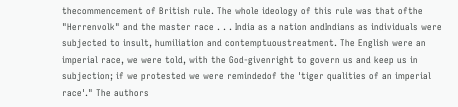thecommencement of British rule. The whole ideology of this rule was that ofthe "Herrenvolk" and the master race . . . India as a nation andIndians as individuals were subjected to insult, humiliation and contemptuoustreatment. The English were an imperial race, we were told, with the God-givenright to govern us and keep us in subjection; if we protested we were remindedof the 'tiger qualities of an imperial race'." The authors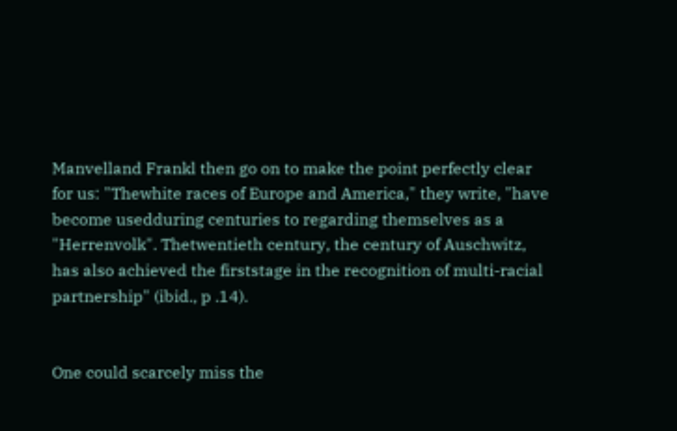Manvelland Frankl then go on to make the point perfectly clear for us: "Thewhite races of Europe and America," they write, "have become usedduring centuries to regarding themselves as a "Herrenvolk". Thetwentieth century, the century of Auschwitz, has also achieved the firststage in the recognition of multi-racial partnership" (ibid., p .14).


One could scarcely miss the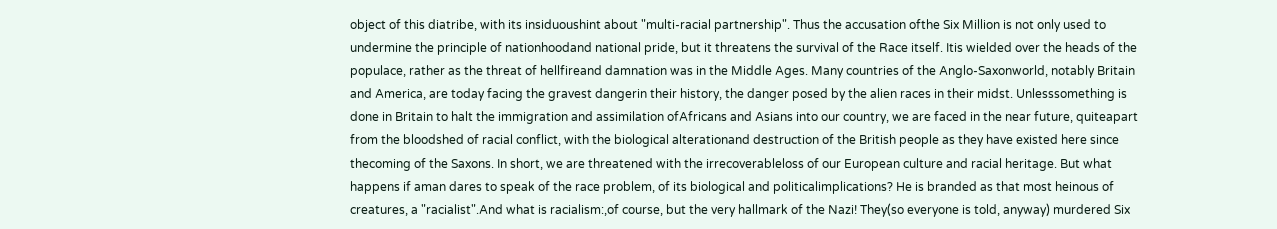object of this diatribe, with its insiduoushint about "multi-racial partnership". Thus the accusation ofthe Six Million is not only used to undermine the principle of nationhoodand national pride, but it threatens the survival of the Race itself. Itis wielded over the heads of the populace, rather as the threat of hellfireand damnation was in the Middle Ages. Many countries of the Anglo-Saxonworld, notably Britain and America, are today facing the gravest dangerin their history, the danger posed by the alien races in their midst. Unlesssomething is done in Britain to halt the immigration and assimilation ofAfricans and Asians into our country, we are faced in the near future, quiteapart from the bloodshed of racial conflict, with the biological alterationand destruction of the British people as they have existed here since thecoming of the Saxons. In short, we are threatened with the irrecoverableloss of our European culture and racial heritage. But what happens if aman dares to speak of the race problem, of its biological and politicalimplications? He is branded as that most heinous of creatures, a "racialist".And what is racialism:,of course, but the very hallmark of the Nazi! They(so everyone is told, anyway) murdered Six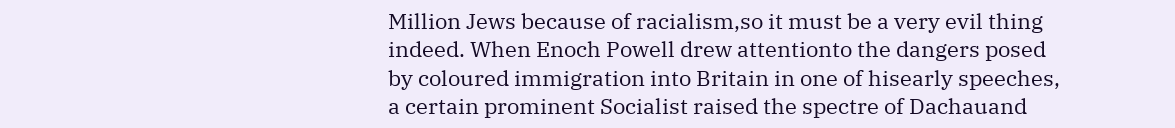Million Jews because of racialism,so it must be a very evil thing indeed. When Enoch Powell drew attentionto the dangers posed by coloured immigration into Britain in one of hisearly speeches, a certain prominent Socialist raised the spectre of Dachauand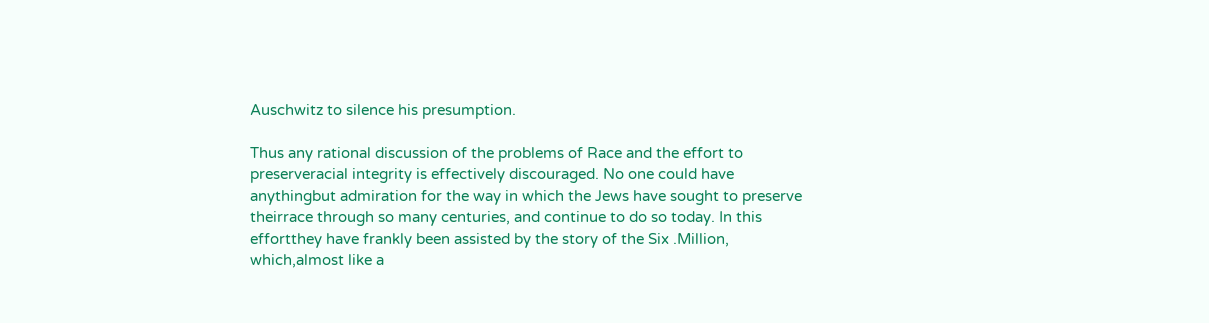Auschwitz to silence his presumption.

Thus any rational discussion of the problems of Race and the effort to preserveracial integrity is effectively discouraged. No one could have anythingbut admiration for the way in which the Jews have sought to preserve theirrace through so many centuries, and continue to do so today. In this effortthey have frankly been assisted by the story of the Six .Million, which,almost like a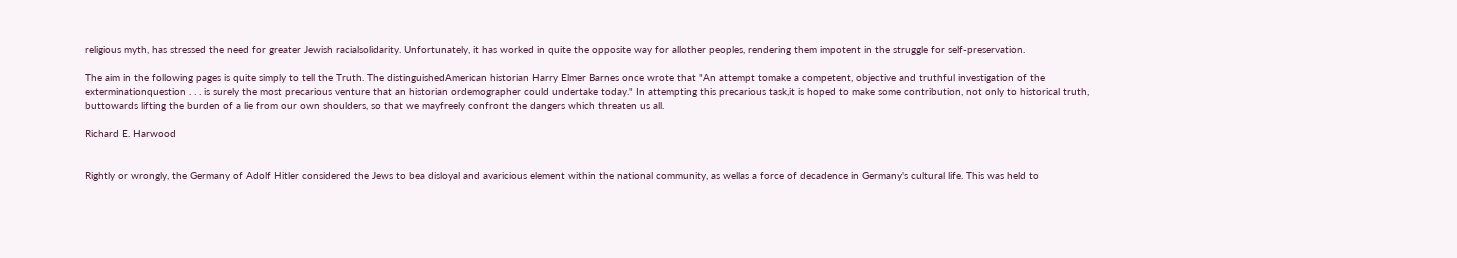religious myth, has stressed the need for greater Jewish racialsolidarity. Unfortunately, it has worked in quite the opposite way for allother peoples, rendering them impotent in the struggle for self-preservation.

The aim in the following pages is quite simply to tell the Truth. The distinguishedAmerican historian Harry Elmer Barnes once wrote that "An attempt tomake a competent, objective and truthful investigation of the exterminationquestion . . . is surely the most precarious venture that an historian ordemographer could undertake today." In attempting this precarious task,it is hoped to make some contribution, not only to historical truth, buttowards lifting the burden of a lie from our own shoulders, so that we mayfreely confront the dangers which threaten us all.

Richard E. Harwood


Rightly or wrongly, the Germany of Adolf Hitler considered the Jews to bea disloyal and avaricious element within the national community, as wellas a force of decadence in Germany's cultural life. This was held to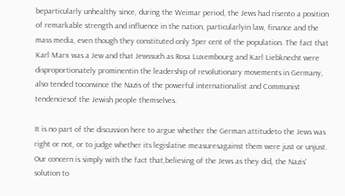beparticularly unhealthy since, during the Weimar period, the Jews had risento a position of remarkable strength and influence in the nation, particularlyin law, finance and the mass media, even though they constituted only 5per cent of the population. The fact that Karl Marx was a Jew and that Jewssuch as Rosa Luxembourg and Karl Liebknecht were disproportionately prominentin the leadership of revolutionary movements in Germany, also tended toconvince the Nazis of the powerful internationalist and Communist tendenciesof the Jewish people themselves.

It is no part of the discussion here to argue whether the German attitudeto the Jews was right or not, or to judge whether its legislative measuresagainst them were just or unjust. Our concern is simply with the fact that,believing of the Jews as they did, the Nazis' solution to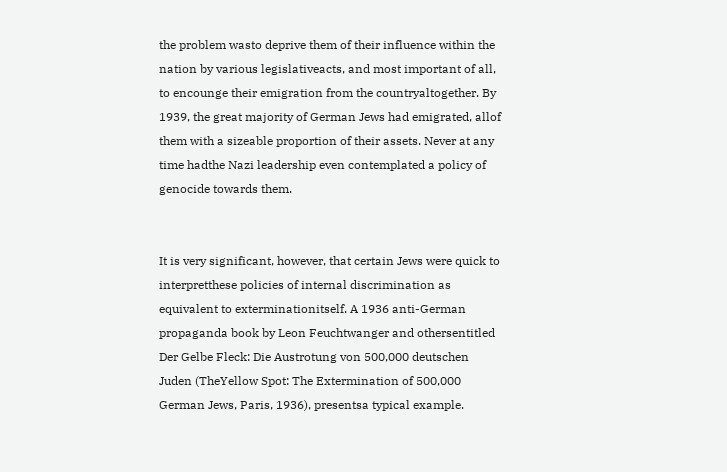the problem wasto deprive them of their influence within the nation by various legislativeacts, and most important of all, to encounge their emigration from the countryaltogether. By 1939, the great majority of German Jews had emigrated, allof them with a sizeable proportion of their assets. Never at any time hadthe Nazi leadership even contemplated a policy of genocide towards them.


It is very significant, however, that certain Jews were quick to interpretthese policies of internal discrimination as equivalent to exterminationitself. A 1936 anti-German propaganda book by Leon Feuchtwanger and othersentitled Der Gelbe Fleck: Die Austrotung von 500,000 deutschen Juden (TheYellow Spot: The Extermination of 500,000 German Jews, Paris, 1936), presentsa typical example.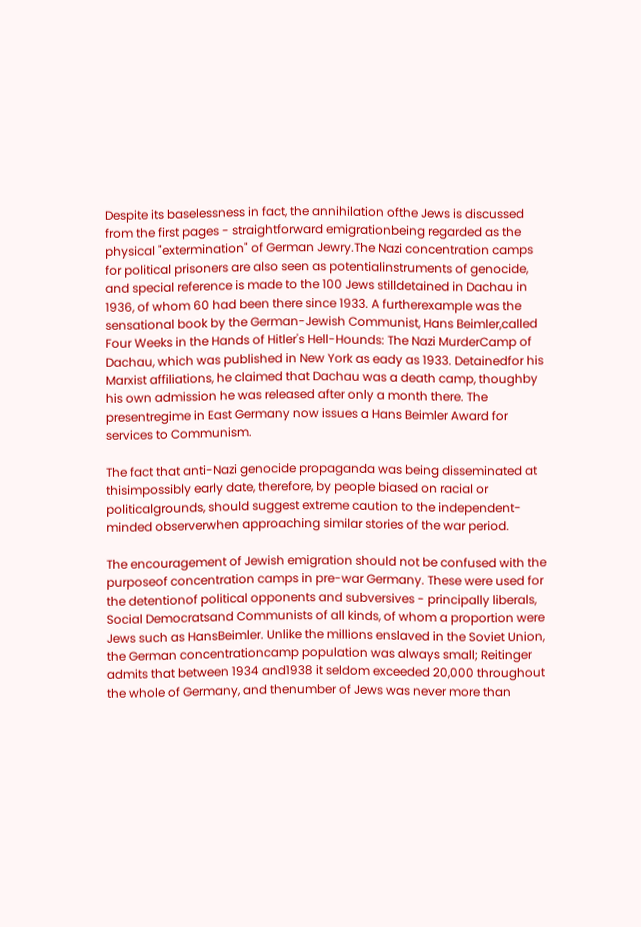Despite its baselessness in fact, the annihilation ofthe Jews is discussed from the first pages - straightforward emigrationbeing regarded as the physical "extermination" of German Jewry.The Nazi concentration camps for political prisoners are also seen as potentialinstruments of genocide, and special reference is made to the 100 Jews stilldetained in Dachau in 1936, of whom 60 had been there since 1933. A furtherexample was the sensational book by the German-Jewish Communist, Hans Beimler,called Four Weeks in the Hands of Hitler's Hell-Hounds: The Nazi MurderCamp of Dachau, which was published in New York as eady as 1933. Detainedfor his Marxist affiliations, he claimed that Dachau was a death camp, thoughby his own admission he was released after only a month there. The presentregime in East Germany now issues a Hans Beimler Award for services to Communism.

The fact that anti-Nazi genocide propaganda was being disseminated at thisimpossibly early date, therefore, by people biased on racial or politicalgrounds, should suggest extreme caution to the independent-minded observerwhen approaching similar stories of the war period.

The encouragement of Jewish emigration should not be confused with the purposeof concentration camps in pre-war Germany. These were used for the detentionof political opponents and subversives - principally liberals, Social Democratsand Communists of all kinds, of whom a proportion were Jews such as HansBeimler. Unlike the millions enslaved in the Soviet Union, the German concentrationcamp population was always small; Reitinger admits that between 1934 and1938 it seldom exceeded 20,000 throughout the whole of Germany, and thenumber of Jews was never more than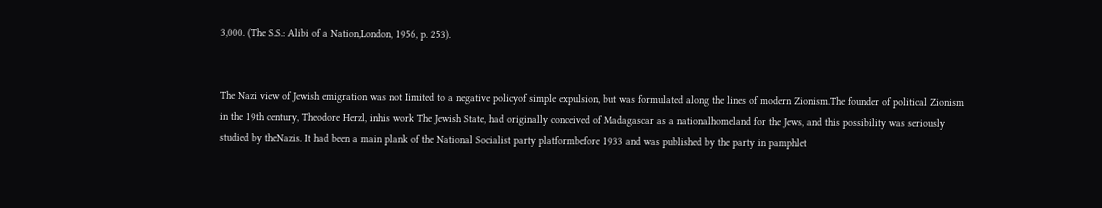3,000. (The S.S.: Alibi of a Nation,London, 1956, p. 253).


The Nazi view of Jewish emigration was not Iimited to a negative policyof simple expulsion, but was formulated along the lines of modern Zionism.The founder of political Zionism in the 19th century, Theodore Herzl, inhis work The Jewish State, had originally conceived of Madagascar as a nationalhomeland for the Jews, and this possibility was seriously studied by theNazis. It had been a main plank of the National Socialist party platformbefore 1933 and was published by the party in pamphlet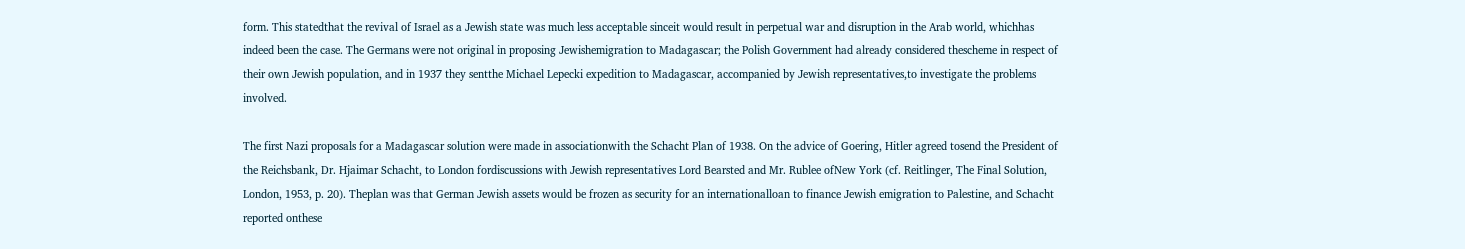form. This statedthat the revival of Israel as a Jewish state was much less acceptable sinceit would result in perpetual war and disruption in the Arab world, whichhas indeed been the case. The Germans were not original in proposing Jewishemigration to Madagascar; the Polish Government had already considered thescheme in respect of their own Jewish population, and in 1937 they sentthe Michael Lepecki expedition to Madagascar, accompanied by Jewish representatives,to investigate the problems involved.

The first Nazi proposals for a Madagascar solution were made in associationwith the Schacht Plan of 1938. On the advice of Goering, Hitler agreed tosend the President of the Reichsbank, Dr. Hjaimar Schacht, to London fordiscussions with Jewish representatives Lord Bearsted and Mr. Rublee ofNew York (cf. Reitlinger, The Final Solution, London, 1953, p. 20). Theplan was that German Jewish assets would be frozen as security for an internationalloan to finance Jewish emigration to Palestine, and Schacht reported onthese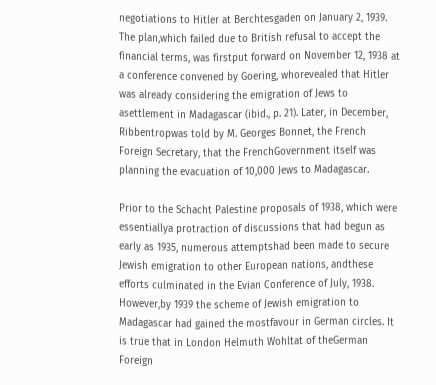negotiations to Hitler at Berchtesgaden on January 2, 1939. The plan,which failed due to British refusal to accept the financial terms, was firstput forward on November 12, 1938 at a conference convened by Goering, whorevealed that Hitler was already considering the emigration of Jews to asettlement in Madagascar (ibid., p. 21). Later, in December, Ribbentropwas told by M. Georges Bonnet, the French Foreign Secretary, that the FrenchGovernment itself was planning the evacuation of 10,000 Jews to Madagascar.

Prior to the Schacht Palestine proposals of 1938, which were essentiallya protraction of discussions that had begun as early as 1935, numerous attemptshad been made to secure Jewish emigration to other European nations, andthese efforts culminated in the Evian Conference of July, 1938. However,by 1939 the scheme of Jewish emigration to Madagascar had gained the mostfavour in German circles. It is true that in London Helmuth Wohltat of theGerman Foreign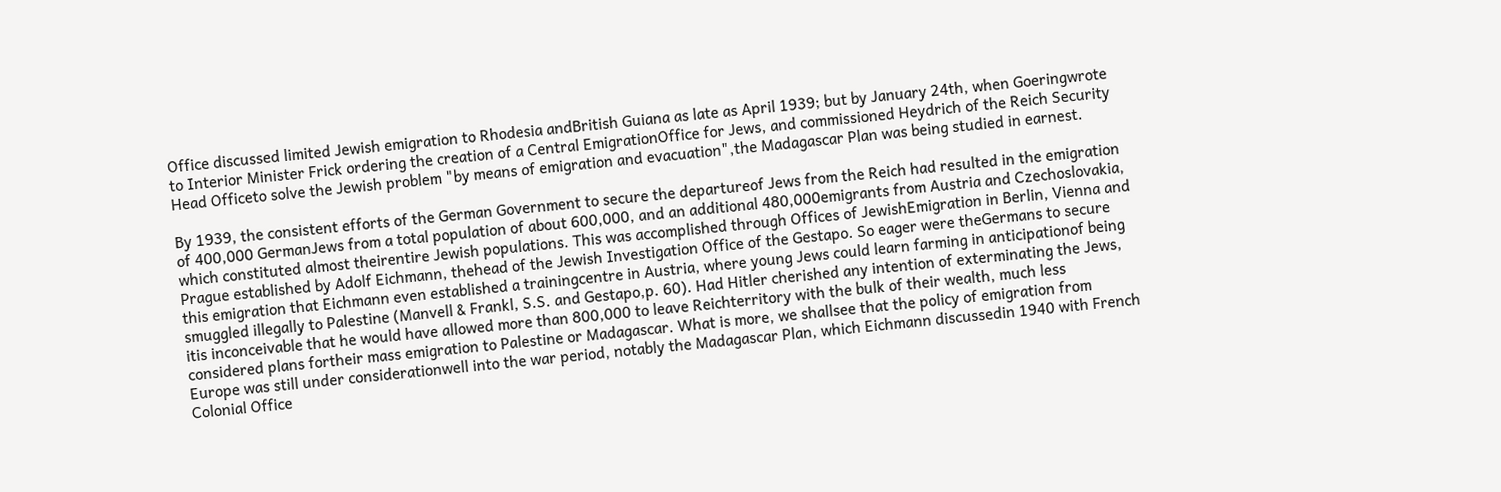Office discussed limited Jewish emigration to Rhodesia andBritish Guiana as late as April 1939; but by January 24th, when Goeringwrote to Interior Minister Frick ordering the creation of a Central EmigrationOffice for Jews, and commissioned Heydrich of the Reich Security Head Officeto solve the Jewish problem "by means of emigration and evacuation",the Madagascar Plan was being studied in earnest.

By 1939, the consistent efforts of the German Government to secure the departureof Jews from the Reich had resulted in the emigration of 400,000 GermanJews from a total population of about 600,000, and an additional 480,000emigrants from Austria and Czechoslovakia, which constituted almost theirentire Jewish populations. This was accomplished through Offices of JewishEmigration in Berlin, Vienna and Prague established by Adolf Eichmann, thehead of the Jewish Investigation Office of the Gestapo. So eager were theGermans to secure this emigration that Eichmann even established a trainingcentre in Austria, where young Jews could learn farming in anticipationof being smuggled illegally to Palestine (Manvell & Frankl, S.S. and Gestapo,p. 60). Had Hitler cherished any intention of exterminating the Jews, itis inconceivable that he would have allowed more than 800,000 to leave Reichterritory with the bulk of their wealth, much less considered plans fortheir mass emigration to Palestine or Madagascar. What is more, we shallsee that the policy of emigration from Europe was still under considerationwell into the war period, notably the Madagascar Plan, which Eichmann discussedin 1940 with French Colonial Office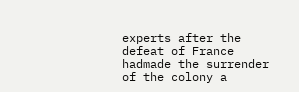experts after the defeat of France hadmade the surrender of the colony a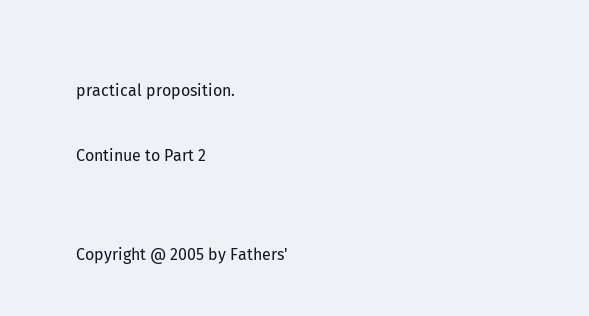practical proposition.

Continue to Part 2


Copyright @ 2005 by Fathers'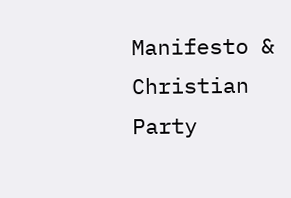Manifesto & Christian Party